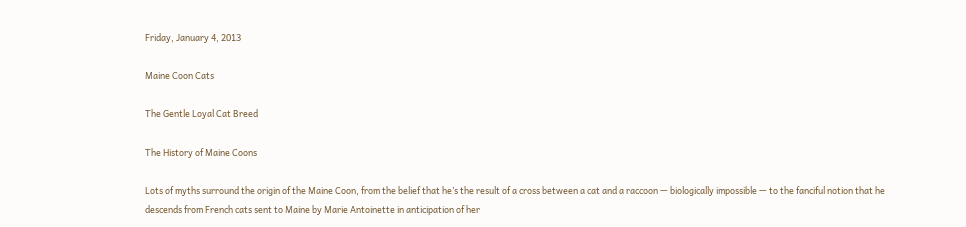Friday, January 4, 2013

Maine Coon Cats

The Gentle Loyal Cat Breed

The History of Maine Coons

Lots of myths surround the origin of the Maine Coon, from the belief that he’s the result of a cross between a cat and a raccoon — biologically impossible — to the fanciful notion that he descends from French cats sent to Maine by Marie Antoinette in anticipation of her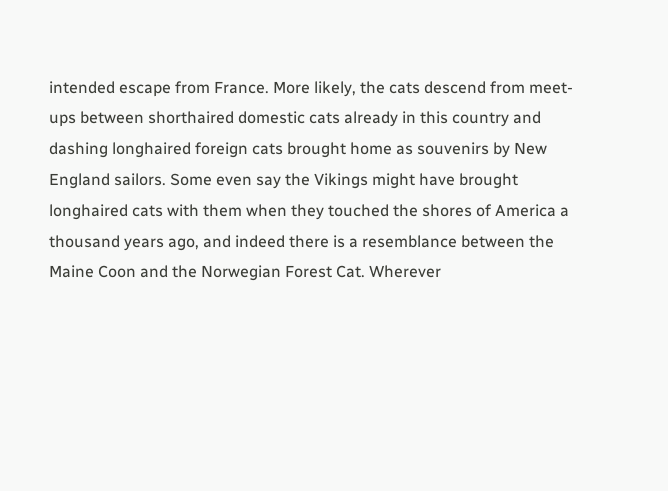intended escape from France. More likely, the cats descend from meet-ups between shorthaired domestic cats already in this country and dashing longhaired foreign cats brought home as souvenirs by New England sailors. Some even say the Vikings might have brought longhaired cats with them when they touched the shores of America a thousand years ago, and indeed there is a resemblance between the Maine Coon and the Norwegian Forest Cat. Wherever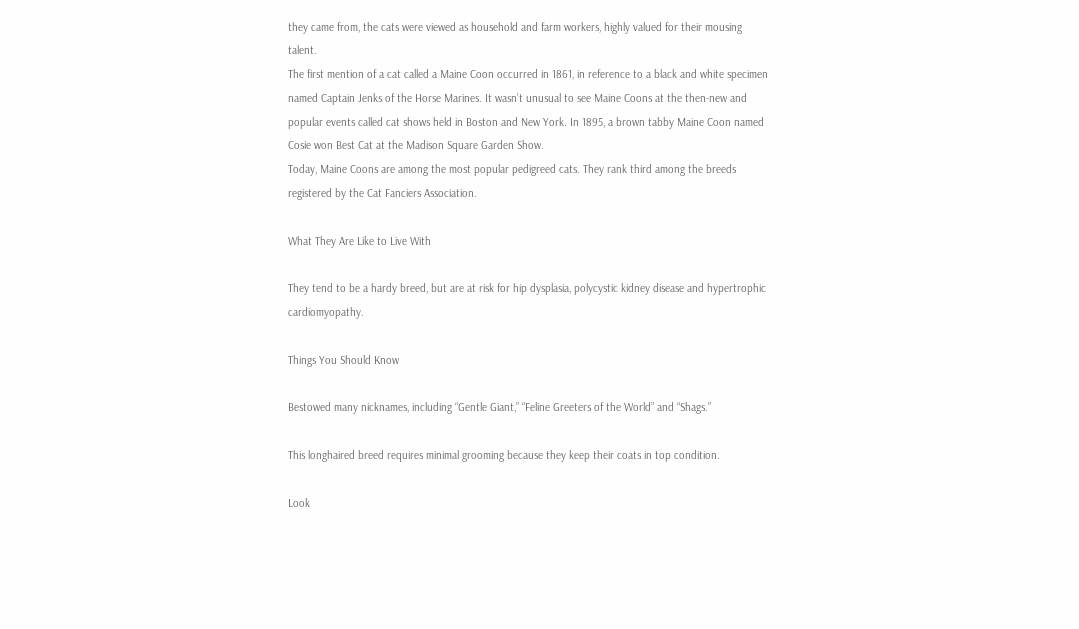they came from, the cats were viewed as household and farm workers, highly valued for their mousing talent.
The first mention of a cat called a Maine Coon occurred in 1861, in reference to a black and white specimen named Captain Jenks of the Horse Marines. It wasn’t unusual to see Maine Coons at the then-new and popular events called cat shows held in Boston and New York. In 1895, a brown tabby Maine Coon named Cosie won Best Cat at the Madison Square Garden Show.
Today, Maine Coons are among the most popular pedigreed cats. They rank third among the breeds registered by the Cat Fanciers Association.

What They Are Like to Live With

They tend to be a hardy breed, but are at risk for hip dysplasia, polycystic kidney disease and hypertrophic cardiomyopathy.

Things You Should Know

Bestowed many nicknames, including “Gentle Giant,” “Feline Greeters of the World” and “Shags.”

This longhaired breed requires minimal grooming because they keep their coats in top condition.

Look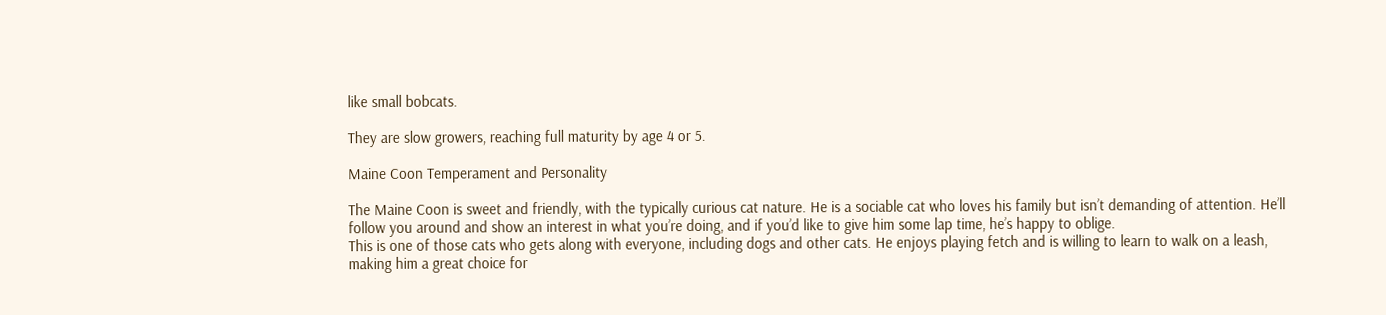like small bobcats.

They are slow growers, reaching full maturity by age 4 or 5.

Maine Coon Temperament and Personality

The Maine Coon is sweet and friendly, with the typically curious cat nature. He is a sociable cat who loves his family but isn’t demanding of attention. He’ll follow you around and show an interest in what you’re doing, and if you’d like to give him some lap time, he’s happy to oblige.
This is one of those cats who gets along with everyone, including dogs and other cats. He enjoys playing fetch and is willing to learn to walk on a leash, making him a great choice for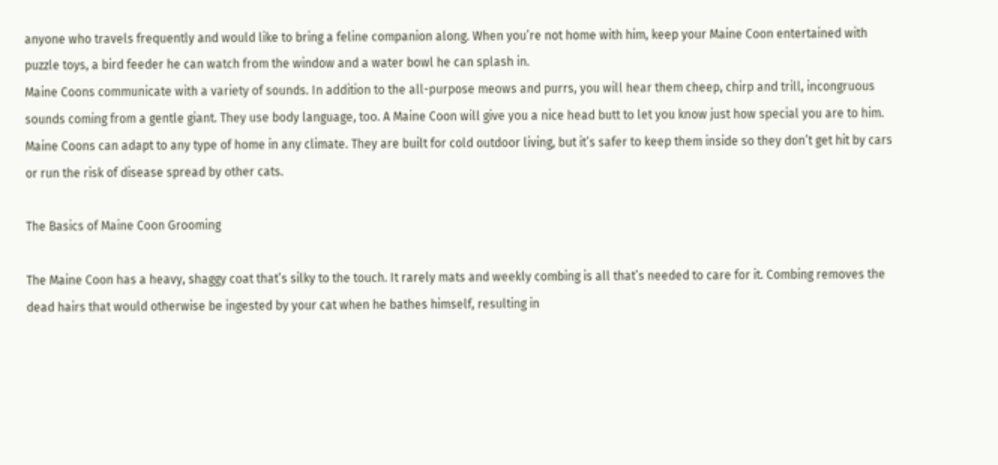anyone who travels frequently and would like to bring a feline companion along. When you’re not home with him, keep your Maine Coon entertained with puzzle toys, a bird feeder he can watch from the window and a water bowl he can splash in.
Maine Coons communicate with a variety of sounds. In addition to the all-purpose meows and purrs, you will hear them cheep, chirp and trill, incongruous sounds coming from a gentle giant. They use body language, too. A Maine Coon will give you a nice head butt to let you know just how special you are to him.
Maine Coons can adapt to any type of home in any climate. They are built for cold outdoor living, but it’s safer to keep them inside so they don’t get hit by cars or run the risk of disease spread by other cats.

The Basics of Maine Coon Grooming

The Maine Coon has a heavy, shaggy coat that’s silky to the touch. It rarely mats and weekly combing is all that’s needed to care for it. Combing removes the dead hairs that would otherwise be ingested by your cat when he bathes himself, resulting in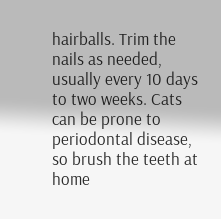hairballs. Trim the nails as needed, usually every 10 days to two weeks. Cats can be prone to periodontal disease, so brush the teeth at home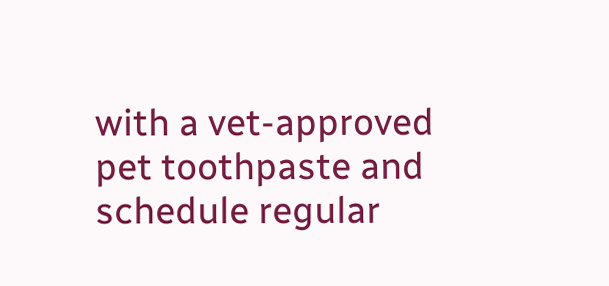with a vet-approved pet toothpaste and schedule regular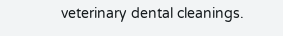veterinary dental cleanings.